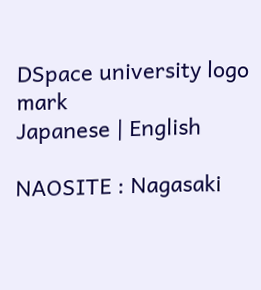DSpace university logo mark
Japanese | English

NAOSITE : Nagasaki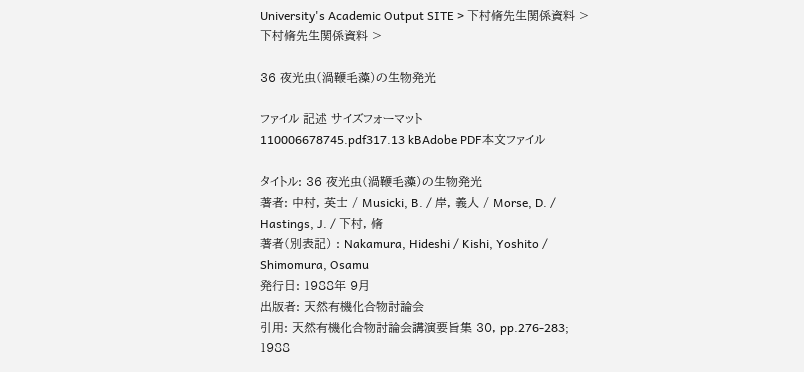University's Academic Output SITE > 下村脩先生関係資料 > 下村脩先生関係資料 >

36 夜光虫(渦鞭毛藻)の生物発光

ファイル 記述 サイズフォーマット
110006678745.pdf317.13 kBAdobe PDF本文ファイル

タイトル: 36 夜光虫(渦鞭毛藻)の生物発光
著者: 中村, 英士 / Musicki, B. / 岸, 義人 / Morse, D. / Hastings, J. / 下村, 脩
著者(別表記) : Nakamura, Hideshi / Kishi, Yoshito / Shimomura, Osamu
発行日: 1988年 9月
出版者: 天然有機化合物討論会
引用: 天然有機化合物討論会講演要旨集 30, pp.276-283; 1988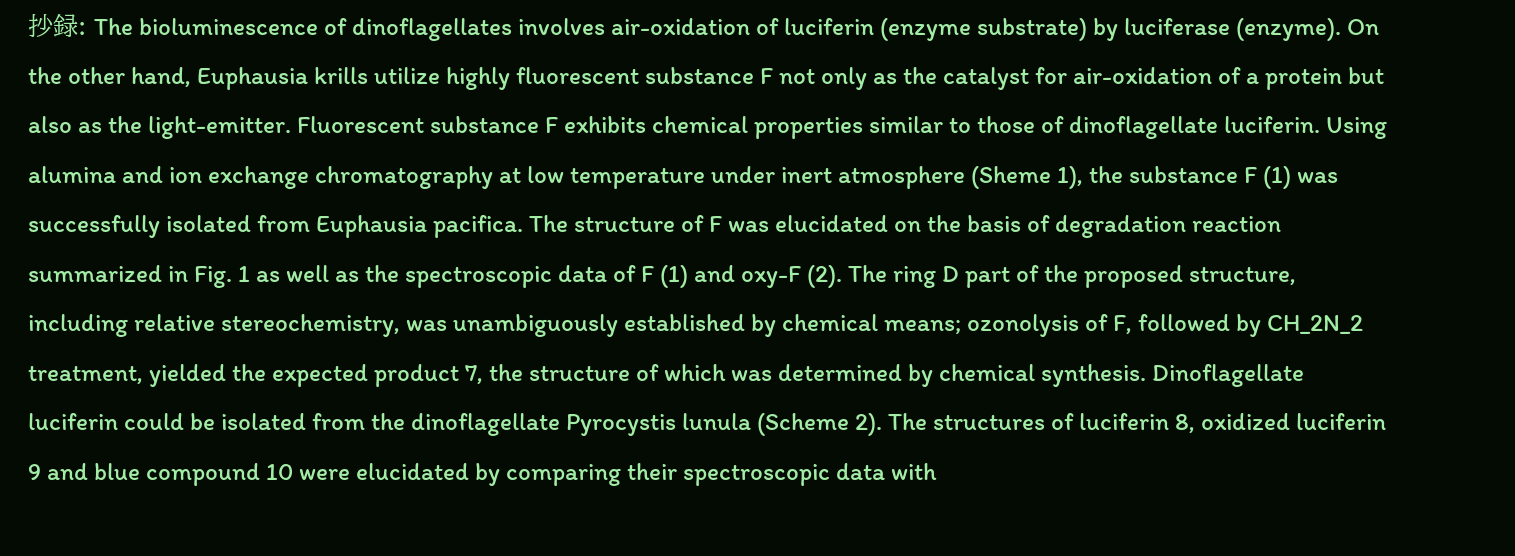抄録: The bioluminescence of dinoflagellates involves air-oxidation of luciferin (enzyme substrate) by luciferase (enzyme). On the other hand, Euphausia krills utilize highly fluorescent substance F not only as the catalyst for air-oxidation of a protein but also as the light-emitter. Fluorescent substance F exhibits chemical properties similar to those of dinoflagellate luciferin. Using alumina and ion exchange chromatography at low temperature under inert atmosphere (Sheme 1), the substance F (1) was successfully isolated from Euphausia pacifica. The structure of F was elucidated on the basis of degradation reaction summarized in Fig. 1 as well as the spectroscopic data of F (1) and oxy-F (2). The ring D part of the proposed structure, including relative stereochemistry, was unambiguously established by chemical means; ozonolysis of F, followed by CH_2N_2 treatment, yielded the expected product 7, the structure of which was determined by chemical synthesis. Dinoflagellate luciferin could be isolated from the dinoflagellate Pyrocystis lunula (Scheme 2). The structures of luciferin 8, oxidized luciferin 9 and blue compound 10 were elucidated by comparing their spectroscopic data with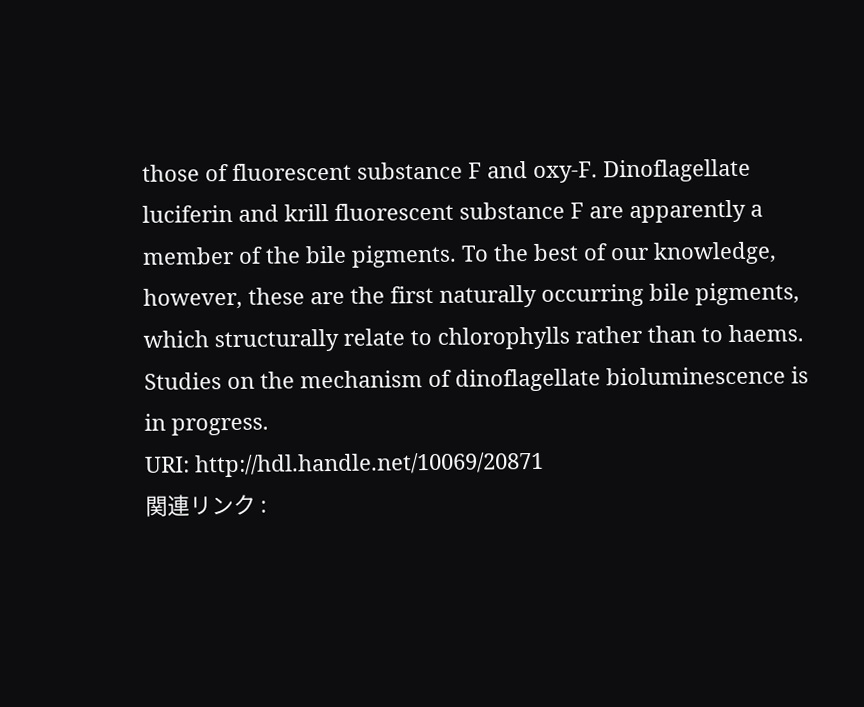those of fluorescent substance F and oxy-F. Dinoflagellate luciferin and krill fluorescent substance F are apparently a member of the bile pigments. To the best of our knowledge, however, these are the first naturally occurring bile pigments, which structurally relate to chlorophylls rather than to haems. Studies on the mechanism of dinoflagellate bioluminescence is in progress.
URI: http://hdl.handle.net/10069/20871
関連リンク :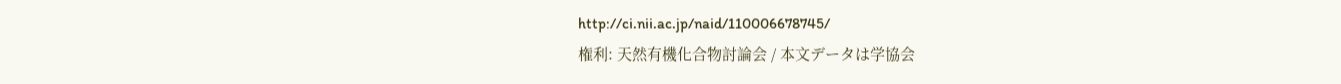http://ci.nii.ac.jp/naid/110006678745/
権利: 天然有機化合物討論会 / 本文データは学協会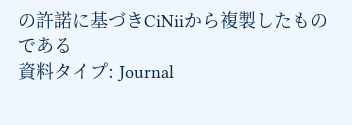の許諾に基づきCiNiiから複製したものである
資料タイプ: Journal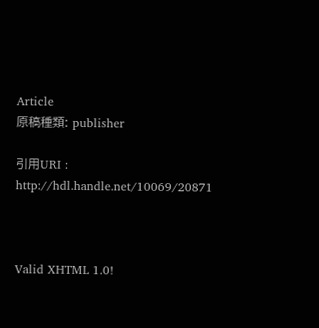Article
原稿種類: publisher

引用URI : http://hdl.handle.net/10069/20871



Valid XHTML 1.0!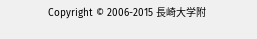Copyright © 2006-2015 長崎大学附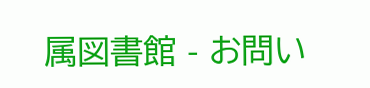属図書館 - お問い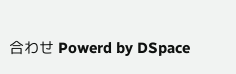合わせ Powerd by DSpace